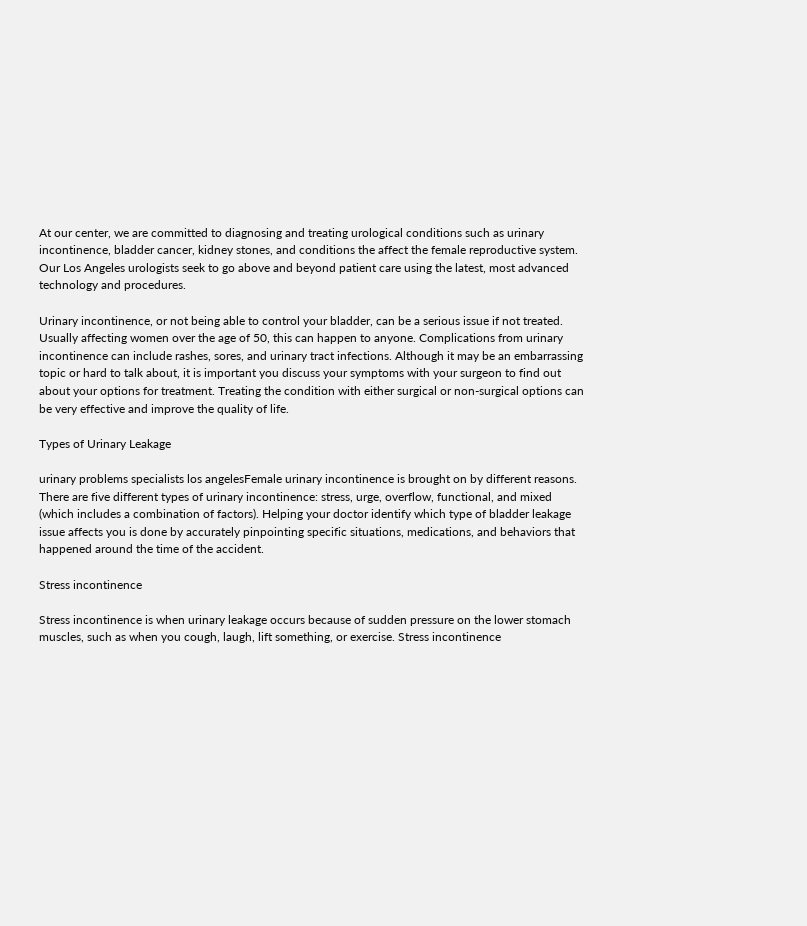At our center, we are committed to diagnosing and treating urological conditions such as urinary incontinence, bladder cancer, kidney stones, and conditions the affect the female reproductive system. Our Los Angeles urologists seek to go above and beyond patient care using the latest, most advanced technology and procedures.

Urinary incontinence, or not being able to control your bladder, can be a serious issue if not treated. Usually affecting women over the age of 50, this can happen to anyone. Complications from urinary incontinence can include rashes, sores, and urinary tract infections. Although it may be an embarrassing topic or hard to talk about, it is important you discuss your symptoms with your surgeon to find out about your options for treatment. Treating the condition with either surgical or non-surgical options can be very effective and improve the quality of life.

Types of Urinary Leakage

urinary problems specialists los angelesFemale urinary incontinence is brought on by different reasons. There are five different types of urinary incontinence: stress, urge, overflow, functional, and mixed (which includes a combination of factors). Helping your doctor identify which type of bladder leakage issue affects you is done by accurately pinpointing specific situations, medications, and behaviors that happened around the time of the accident.

Stress incontinence

Stress incontinence is when urinary leakage occurs because of sudden pressure on the lower stomach muscles, such as when you cough, laugh, lift something, or exercise. Stress incontinence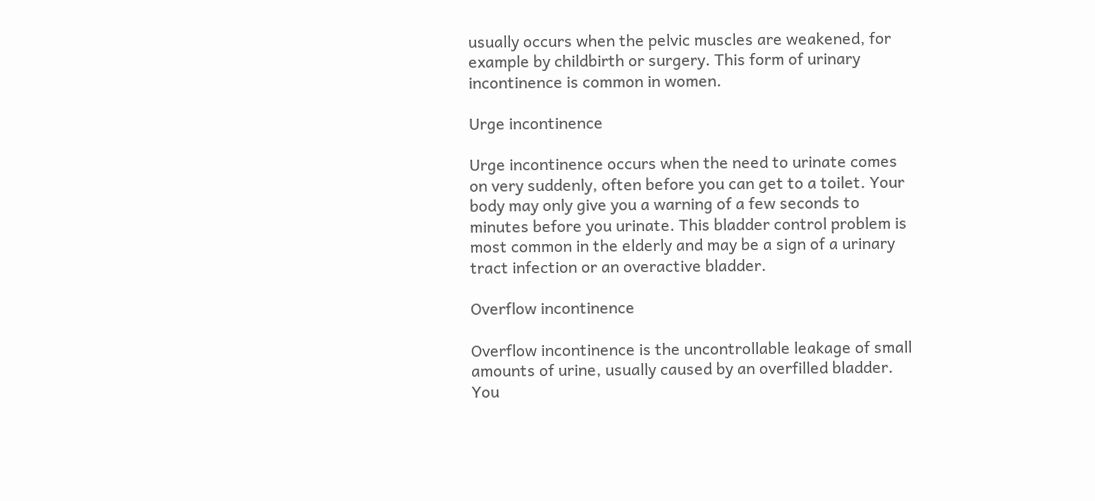usually occurs when the pelvic muscles are weakened, for example by childbirth or surgery. This form of urinary incontinence is common in women.

Urge incontinence

Urge incontinence occurs when the need to urinate comes on very suddenly, often before you can get to a toilet. Your body may only give you a warning of a few seconds to minutes before you urinate. This bladder control problem is most common in the elderly and may be a sign of a urinary tract infection or an overactive bladder.

Overflow incontinence

Overflow incontinence is the uncontrollable leakage of small amounts of urine, usually caused by an overfilled bladder. You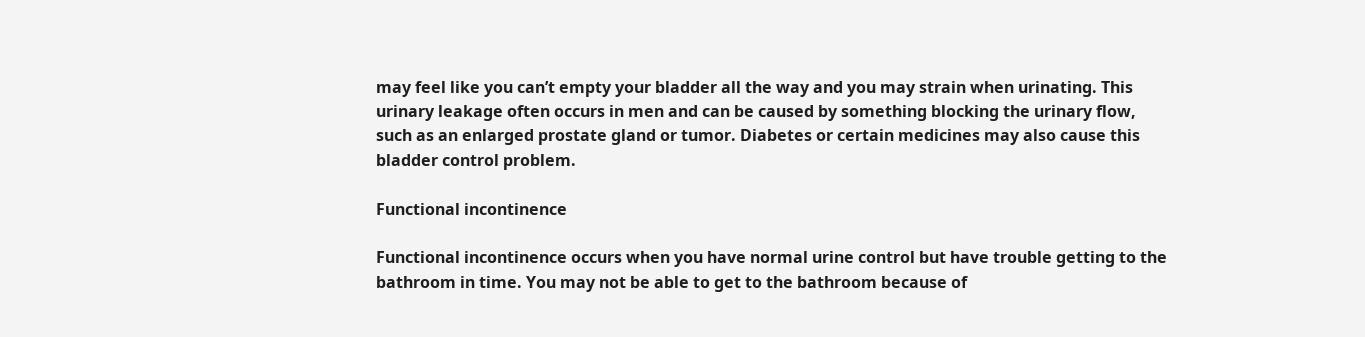may feel like you can’t empty your bladder all the way and you may strain when urinating. This urinary leakage often occurs in men and can be caused by something blocking the urinary flow, such as an enlarged prostate gland or tumor. Diabetes or certain medicines may also cause this bladder control problem.

Functional incontinence

Functional incontinence occurs when you have normal urine control but have trouble getting to the bathroom in time. You may not be able to get to the bathroom because of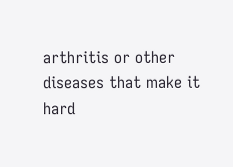arthritis or other diseases that make it hard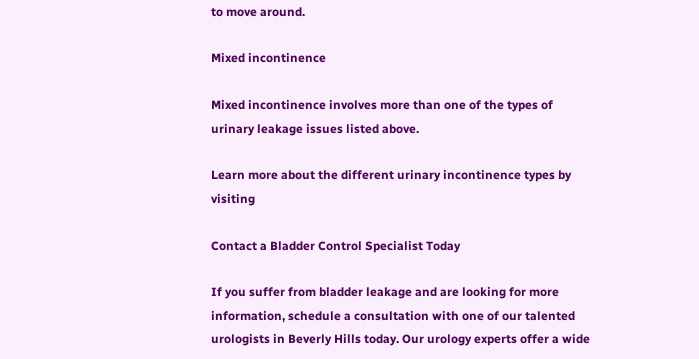to move around.

Mixed incontinence

Mixed incontinence involves more than one of the types of urinary leakage issues listed above.

Learn more about the different urinary incontinence types by visiting

Contact a Bladder Control Specialist Today

If you suffer from bladder leakage and are looking for more information, schedule a consultation with one of our talented urologists in Beverly Hills today. Our urology experts offer a wide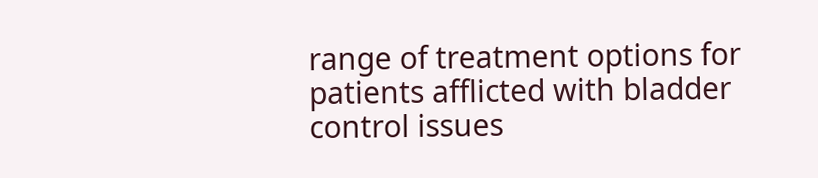range of treatment options for patients afflicted with bladder control issues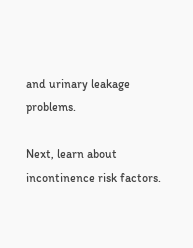and urinary leakage problems.

Next, learn about incontinence risk factors.